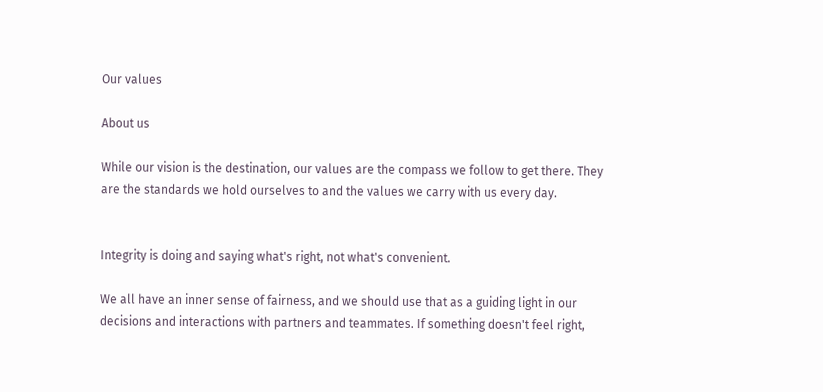Our values

About us

While our vision is the destination, our values are the compass we follow to get there. They are the standards we hold ourselves to and the values we carry with us every day.


Integrity is doing and saying what's right, not what's convenient.

We all have an inner sense of fairness, and we should use that as a guiding light in our decisions and interactions with partners and teammates. If something doesn't feel right,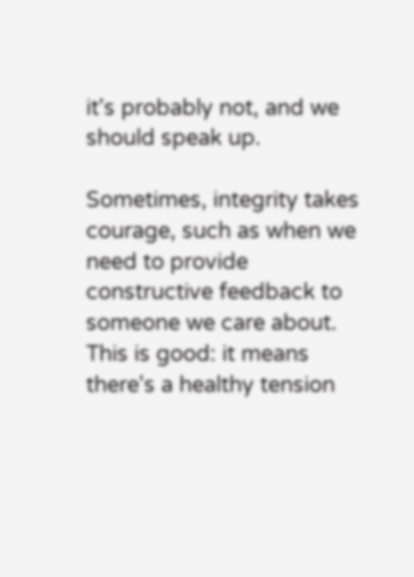it's probably not, and we should speak up.

Sometimes, integrity takes courage, such as when we need to provide constructive feedback to someone we care about. This is good: it means there's a healthy tension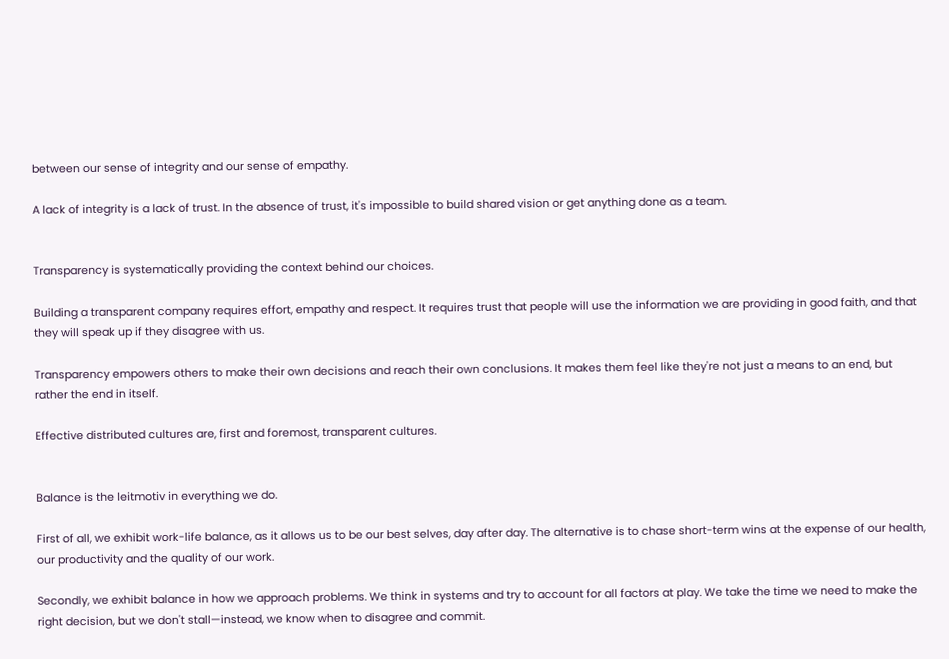between our sense of integrity and our sense of empathy.

A lack of integrity is a lack of trust. In the absence of trust, it's impossible to build shared vision or get anything done as a team.


Transparency is systematically providing the context behind our choices.

Building a transparent company requires effort, empathy and respect. It requires trust that people will use the information we are providing in good faith, and that they will speak up if they disagree with us.

Transparency empowers others to make their own decisions and reach their own conclusions. It makes them feel like they're not just a means to an end, but rather the end in itself.

Effective distributed cultures are, first and foremost, transparent cultures.


Balance is the leitmotiv in everything we do.

First of all, we exhibit work-life balance, as it allows us to be our best selves, day after day. The alternative is to chase short-term wins at the expense of our health, our productivity and the quality of our work.

Secondly, we exhibit balance in how we approach problems. We think in systems and try to account for all factors at play. We take the time we need to make the right decision, but we don't stall—instead, we know when to disagree and commit.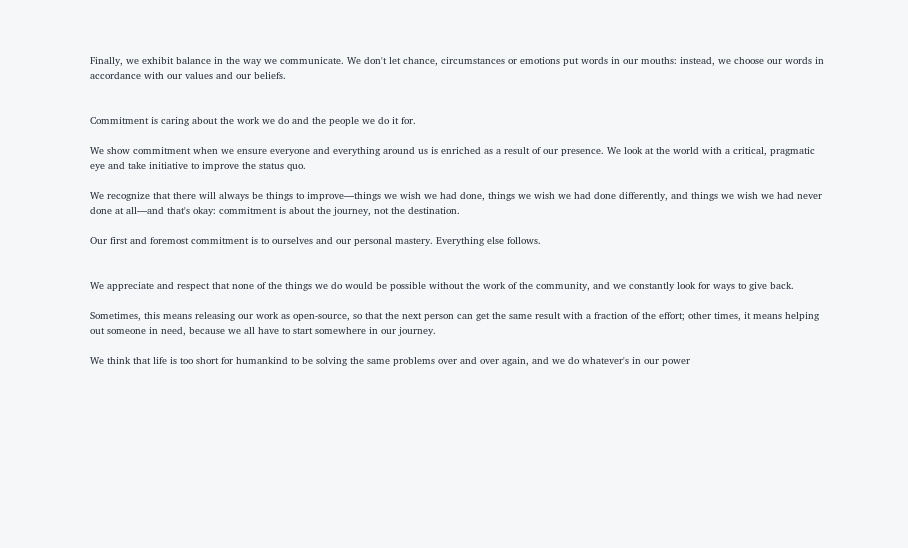Finally, we exhibit balance in the way we communicate. We don't let chance, circumstances or emotions put words in our mouths: instead, we choose our words in accordance with our values and our beliefs.


Commitment is caring about the work we do and the people we do it for.

We show commitment when we ensure everyone and everything around us is enriched as a result of our presence. We look at the world with a critical, pragmatic eye and take initiative to improve the status quo.

We recognize that there will always be things to improve—things we wish we had done, things we wish we had done differently, and things we wish we had never done at all—and that's okay: commitment is about the journey, not the destination.

Our first and foremost commitment is to ourselves and our personal mastery. Everything else follows.


We appreciate and respect that none of the things we do would be possible without the work of the community, and we constantly look for ways to give back.

Sometimes, this means releasing our work as open-source, so that the next person can get the same result with a fraction of the effort; other times, it means helping out someone in need, because we all have to start somewhere in our journey.

We think that life is too short for humankind to be solving the same problems over and over again, and we do whatever's in our power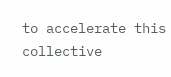to accelerate this collective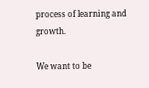process of learning and growth.

We want to be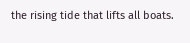the rising tide that lifts all boats.